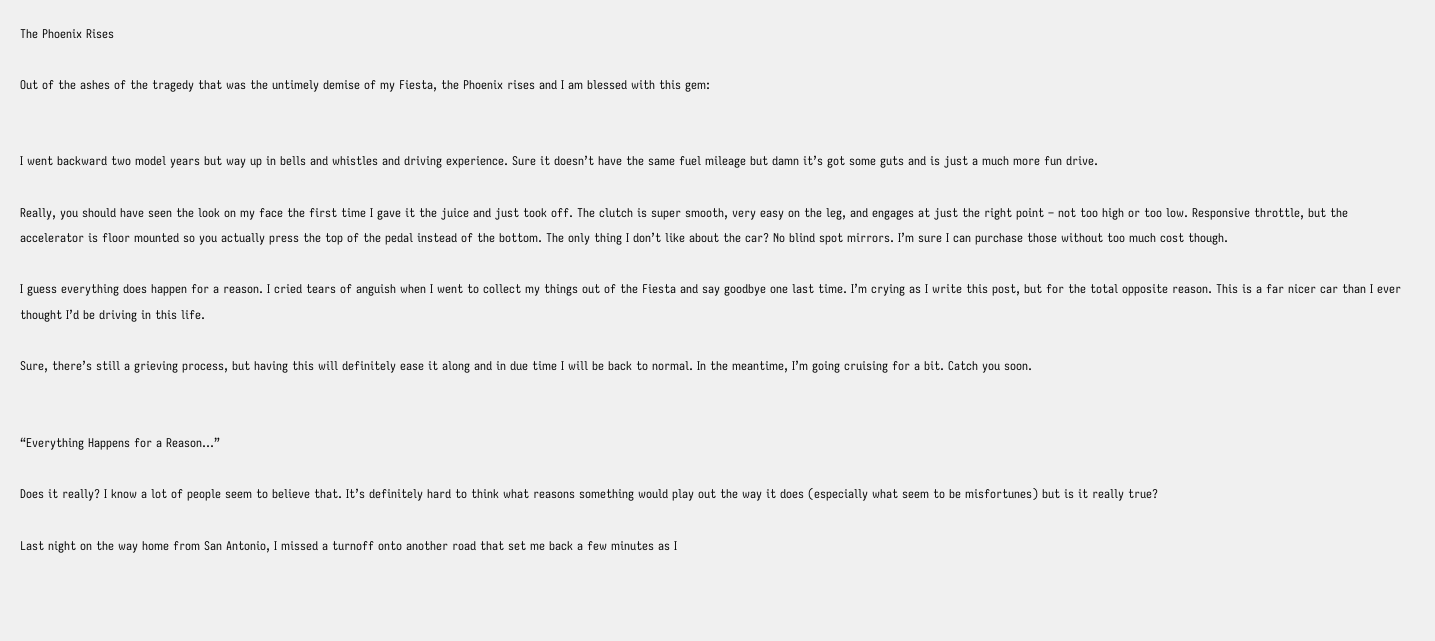The Phoenix Rises

Out of the ashes of the tragedy that was the untimely demise of my Fiesta, the Phoenix rises and I am blessed with this gem:


I went backward two model years but way up in bells and whistles and driving experience. Sure it doesn’t have the same fuel mileage but damn it’s got some guts and is just a much more fun drive.

Really, you should have seen the look on my face the first time I gave it the juice and just took off. The clutch is super smooth, very easy on the leg, and engages at just the right point – not too high or too low. Responsive throttle, but the accelerator is floor mounted so you actually press the top of the pedal instead of the bottom. The only thing I don’t like about the car? No blind spot mirrors. I’m sure I can purchase those without too much cost though.

I guess everything does happen for a reason. I cried tears of anguish when I went to collect my things out of the Fiesta and say goodbye one last time. I’m crying as I write this post, but for the total opposite reason. This is a far nicer car than I ever thought I’d be driving in this life.

Sure, there’s still a grieving process, but having this will definitely ease it along and in due time I will be back to normal. In the meantime, I’m going cruising for a bit. Catch you soon.


“Everything Happens for a Reason…”

Does it really? I know a lot of people seem to believe that. It’s definitely hard to think what reasons something would play out the way it does (especially what seem to be misfortunes) but is it really true?

Last night on the way home from San Antonio, I missed a turnoff onto another road that set me back a few minutes as I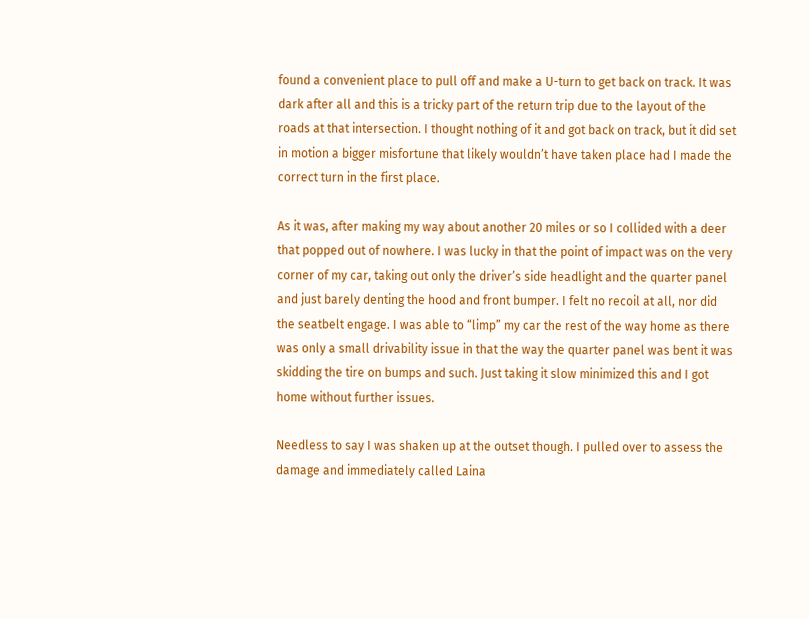found a convenient place to pull off and make a U-turn to get back on track. It was dark after all and this is a tricky part of the return trip due to the layout of the roads at that intersection. I thought nothing of it and got back on track, but it did set in motion a bigger misfortune that likely wouldn’t have taken place had I made the correct turn in the first place.

As it was, after making my way about another 20 miles or so I collided with a deer that popped out of nowhere. I was lucky in that the point of impact was on the very corner of my car, taking out only the driver’s side headlight and the quarter panel and just barely denting the hood and front bumper. I felt no recoil at all, nor did the seatbelt engage. I was able to “limp” my car the rest of the way home as there was only a small drivability issue in that the way the quarter panel was bent it was skidding the tire on bumps and such. Just taking it slow minimized this and I got home without further issues.

Needless to say I was shaken up at the outset though. I pulled over to assess the damage and immediately called Laina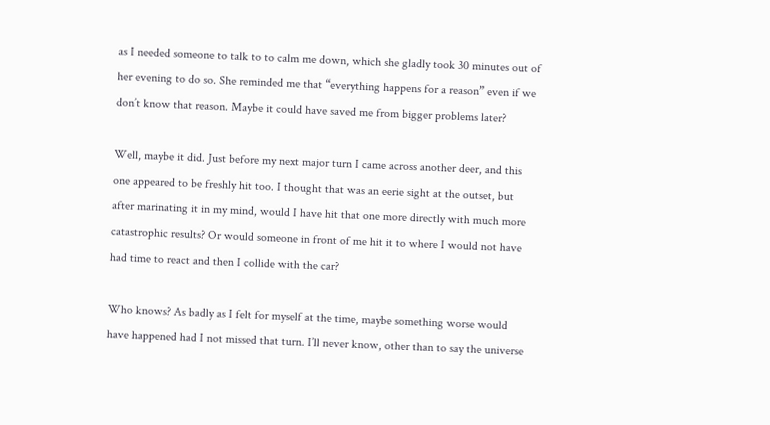as I needed someone to talk to to calm me down, which she gladly took 30 minutes out of her evening to do so. She reminded me that “everything happens for a reason” even if we don’t know that reason. Maybe it could have saved me from bigger problems later?

Well, maybe it did. Just before my next major turn I came across another deer, and this one appeared to be freshly hit too. I thought that was an eerie sight at the outset, but after marinating it in my mind, would I have hit that one more directly with much more catastrophic results? Or would someone in front of me hit it to where I would not have had time to react and then I collide with the car?

Who knows? As badly as I felt for myself at the time, maybe something worse would have happened had I not missed that turn. I’ll never know, other than to say the universe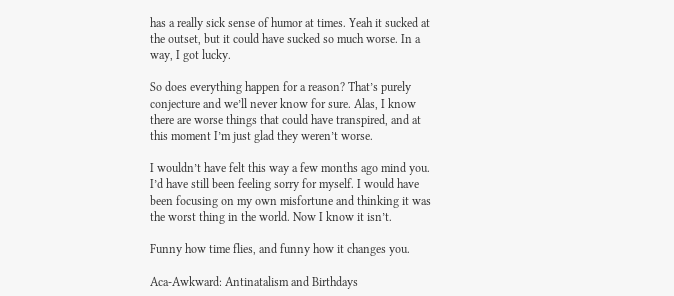has a really sick sense of humor at times. Yeah it sucked at the outset, but it could have sucked so much worse. In a way, I got lucky.

So does everything happen for a reason? That’s purely conjecture and we’ll never know for sure. Alas, I know there are worse things that could have transpired, and at this moment I’m just glad they weren’t worse.

I wouldn’t have felt this way a few months ago mind you. I’d have still been feeling sorry for myself. I would have been focusing on my own misfortune and thinking it was the worst thing in the world. Now I know it isn’t.

Funny how time flies, and funny how it changes you.

Aca-Awkward: Antinatalism and Birthdays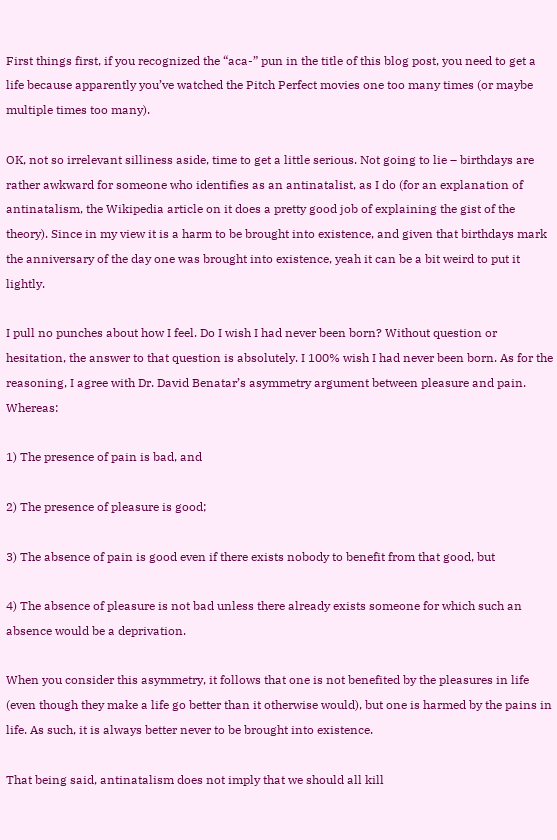First things first, if you recognized the “aca-” pun in the title of this blog post, you need to get a life because apparently you’ve watched the Pitch Perfect movies one too many times (or maybe multiple times too many).

OK, not so irrelevant silliness aside, time to get a little serious. Not going to lie – birthdays are rather awkward for someone who identifies as an antinatalist, as I do (for an explanation of antinatalism, the Wikipedia article on it does a pretty good job of explaining the gist of the theory). Since in my view it is a harm to be brought into existence, and given that birthdays mark the anniversary of the day one was brought into existence, yeah it can be a bit weird to put it lightly.

I pull no punches about how I feel. Do I wish I had never been born? Without question or hesitation, the answer to that question is absolutely. I 100% wish I had never been born. As for the reasoning, I agree with Dr. David Benatar’s asymmetry argument between pleasure and pain. Whereas:

1) The presence of pain is bad, and

2) The presence of pleasure is good;

3) The absence of pain is good even if there exists nobody to benefit from that good, but

4) The absence of pleasure is not bad unless there already exists someone for which such an absence would be a deprivation.

When you consider this asymmetry, it follows that one is not benefited by the pleasures in life (even though they make a life go better than it otherwise would), but one is harmed by the pains in life. As such, it is always better never to be brought into existence.

That being said, antinatalism does not imply that we should all kill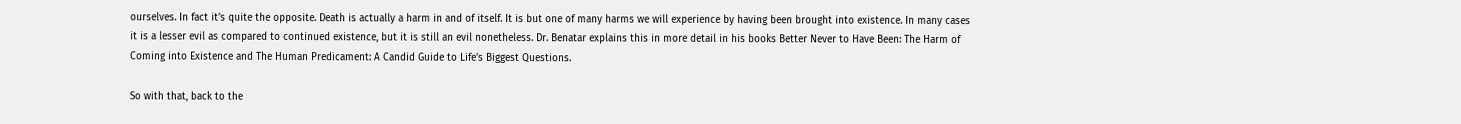ourselves. In fact it’s quite the opposite. Death is actually a harm in and of itself. It is but one of many harms we will experience by having been brought into existence. In many cases it is a lesser evil as compared to continued existence, but it is still an evil nonetheless. Dr. Benatar explains this in more detail in his books Better Never to Have Been: The Harm of Coming into Existence and The Human Predicament: A Candid Guide to Life’s Biggest Questions.

So with that, back to the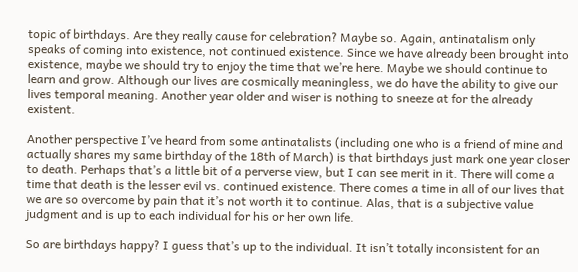topic of birthdays. Are they really cause for celebration? Maybe so. Again, antinatalism only speaks of coming into existence, not continued existence. Since we have already been brought into existence, maybe we should try to enjoy the time that we’re here. Maybe we should continue to learn and grow. Although our lives are cosmically meaningless, we do have the ability to give our lives temporal meaning. Another year older and wiser is nothing to sneeze at for the already existent.

Another perspective I’ve heard from some antinatalists (including one who is a friend of mine and actually shares my same birthday of the 18th of March) is that birthdays just mark one year closer to death. Perhaps that’s a little bit of a perverse view, but I can see merit in it. There will come a time that death is the lesser evil vs. continued existence. There comes a time in all of our lives that we are so overcome by pain that it’s not worth it to continue. Alas, that is a subjective value judgment and is up to each individual for his or her own life.

So are birthdays happy? I guess that’s up to the individual. It isn’t totally inconsistent for an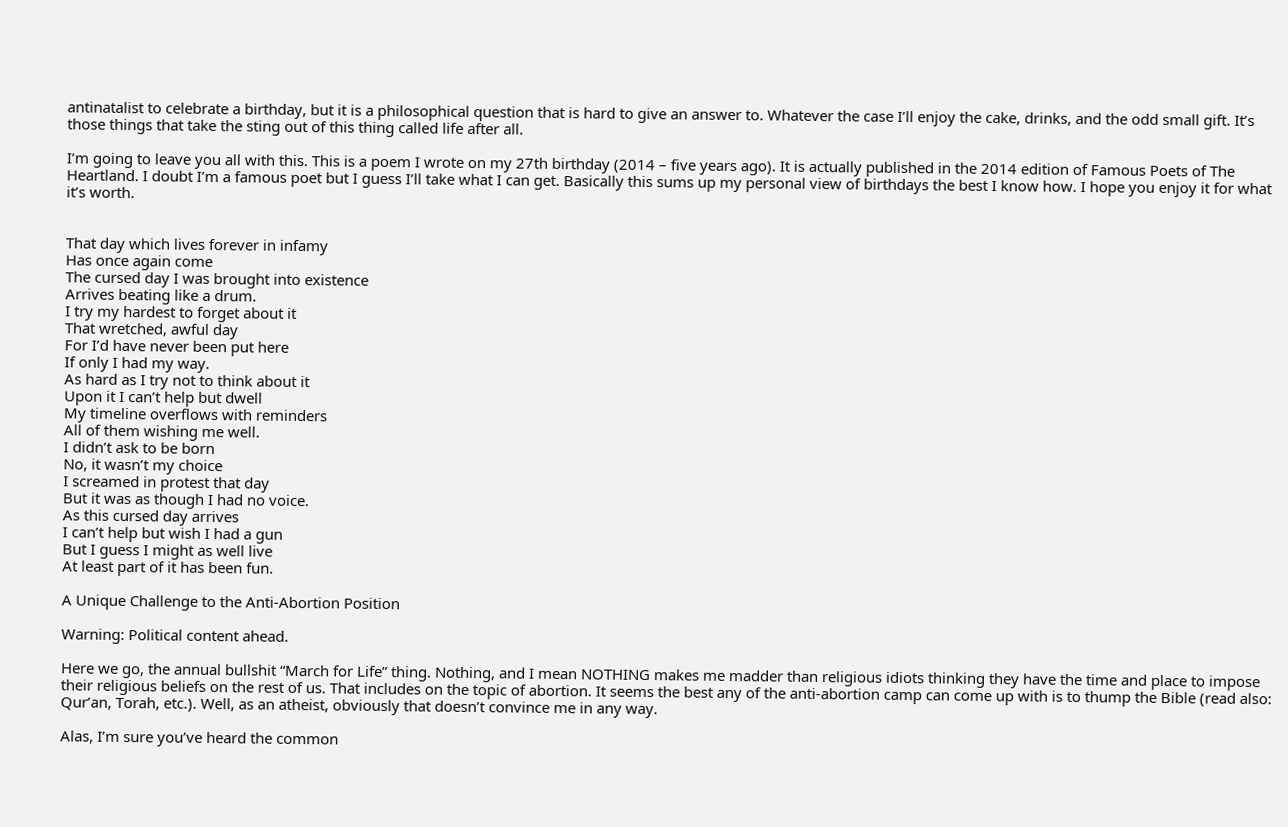antinatalist to celebrate a birthday, but it is a philosophical question that is hard to give an answer to. Whatever the case I’ll enjoy the cake, drinks, and the odd small gift. It’s those things that take the sting out of this thing called life after all.

I’m going to leave you all with this. This is a poem I wrote on my 27th birthday (2014 – five years ago). It is actually published in the 2014 edition of Famous Poets of The Heartland. I doubt I’m a famous poet but I guess I’ll take what I can get. Basically this sums up my personal view of birthdays the best I know how. I hope you enjoy it for what it’s worth.


That day which lives forever in infamy
Has once again come
The cursed day I was brought into existence
Arrives beating like a drum.
I try my hardest to forget about it
That wretched, awful day
For I’d have never been put here
If only I had my way.
As hard as I try not to think about it
Upon it I can’t help but dwell
My timeline overflows with reminders
All of them wishing me well.
I didn’t ask to be born
No, it wasn’t my choice
I screamed in protest that day
But it was as though I had no voice.
As this cursed day arrives
I can’t help but wish I had a gun
But I guess I might as well live
At least part of it has been fun.

A Unique Challenge to the Anti-Abortion Position

Warning: Political content ahead.

Here we go, the annual bullshit “March for Life” thing. Nothing, and I mean NOTHING makes me madder than religious idiots thinking they have the time and place to impose their religious beliefs on the rest of us. That includes on the topic of abortion. It seems the best any of the anti-abortion camp can come up with is to thump the Bible (read also: Qur’an, Torah, etc.). Well, as an atheist, obviously that doesn’t convince me in any way.

Alas, I’m sure you’ve heard the common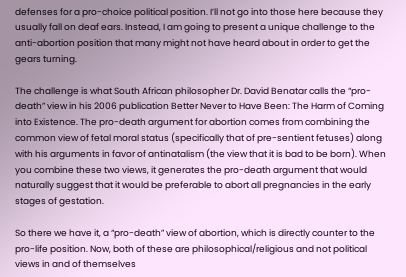defenses for a pro-choice political position. I’ll not go into those here because they usually fall on deaf ears. Instead, I am going to present a unique challenge to the anti-abortion position that many might not have heard about in order to get the gears turning.

The challenge is what South African philosopher Dr. David Benatar calls the “pro-death” view in his 2006 publication Better Never to Have Been: The Harm of Coming into Existence. The pro-death argument for abortion comes from combining the common view of fetal moral status (specifically that of pre-sentient fetuses) along with his arguments in favor of antinatalism (the view that it is bad to be born). When you combine these two views, it generates the pro-death argument that would naturally suggest that it would be preferable to abort all pregnancies in the early stages of gestation.

So there we have it, a “pro-death” view of abortion, which is directly counter to the pro-life position. Now, both of these are philosophical/religious and not political views in and of themselves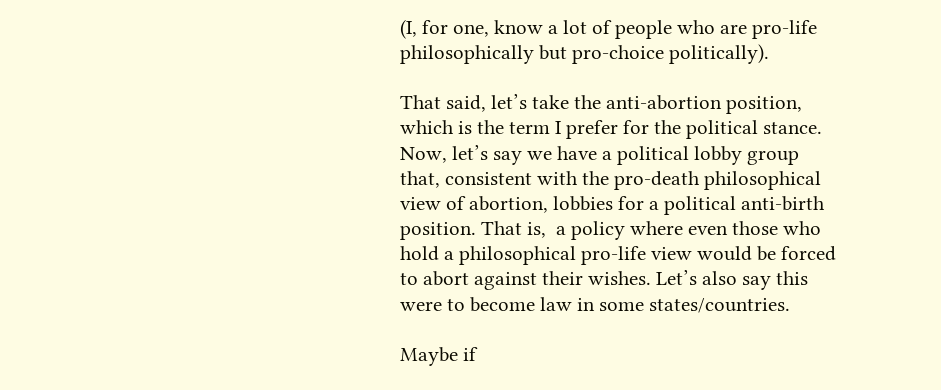(I, for one, know a lot of people who are pro-life philosophically but pro-choice politically).

That said, let’s take the anti-abortion position, which is the term I prefer for the political stance. Now, let’s say we have a political lobby group that, consistent with the pro-death philosophical view of abortion, lobbies for a political anti-birth position. That is,  a policy where even those who hold a philosophical pro-life view would be forced to abort against their wishes. Let’s also say this were to become law in some states/countries.

Maybe if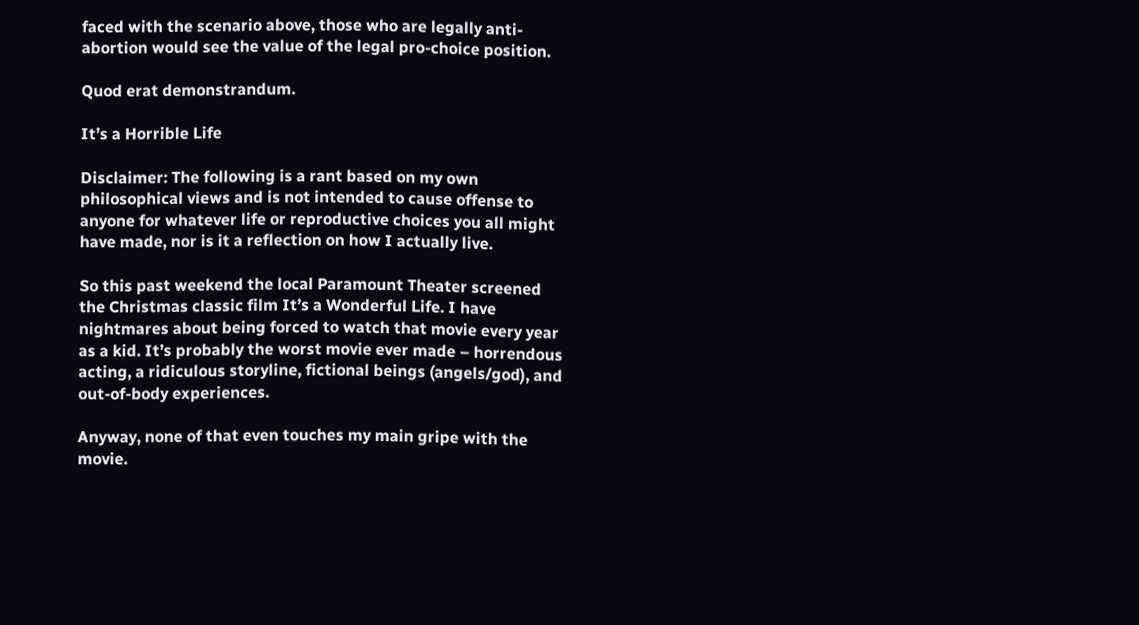faced with the scenario above, those who are legally anti-abortion would see the value of the legal pro-choice position.

Quod erat demonstrandum.

It’s a Horrible Life

Disclaimer: The following is a rant based on my own philosophical views and is not intended to cause offense to anyone for whatever life or reproductive choices you all might have made, nor is it a reflection on how I actually live.

So this past weekend the local Paramount Theater screened the Christmas classic film It’s a Wonderful Life. I have nightmares about being forced to watch that movie every year as a kid. It’s probably the worst movie ever made – horrendous acting, a ridiculous storyline, fictional beings (angels/god), and out-of-body experiences.

Anyway, none of that even touches my main gripe with the movie.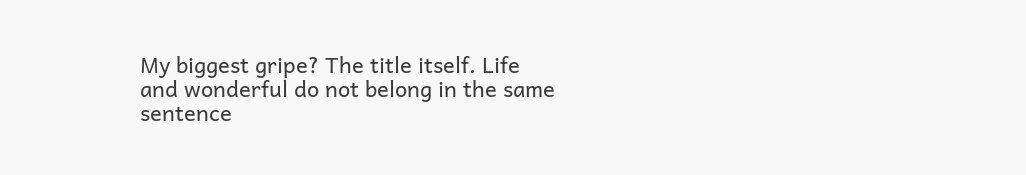My biggest gripe? The title itself. Life and wonderful do not belong in the same sentence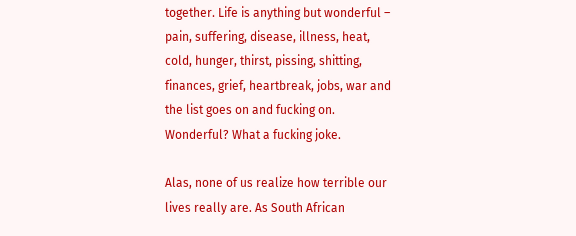together. Life is anything but wonderful – pain, suffering, disease, illness, heat, cold, hunger, thirst, pissing, shitting, finances, grief, heartbreak, jobs, war and the list goes on and fucking on. Wonderful? What a fucking joke.

Alas, none of us realize how terrible our lives really are. As South African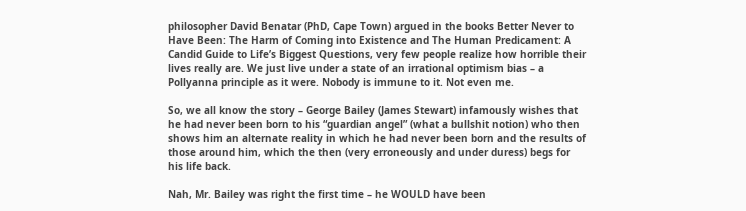philosopher David Benatar (PhD, Cape Town) argued in the books Better Never to Have Been: The Harm of Coming into Existence and The Human Predicament: A Candid Guide to Life’s Biggest Questions, very few people realize how horrible their lives really are. We just live under a state of an irrational optimism bias – a Pollyanna principle as it were. Nobody is immune to it. Not even me.

So, we all know the story – George Bailey (James Stewart) infamously wishes that he had never been born to his “guardian angel” (what a bullshit notion) who then shows him an alternate reality in which he had never been born and the results of those around him, which the then (very erroneously and under duress) begs for his life back.

Nah, Mr. Bailey was right the first time – he WOULD have been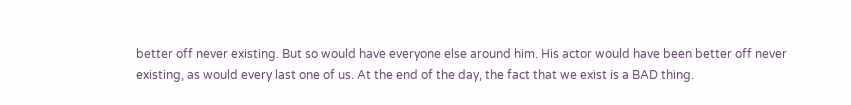better off never existing. But so would have everyone else around him. His actor would have been better off never existing, as would every last one of us. At the end of the day, the fact that we exist is a BAD thing.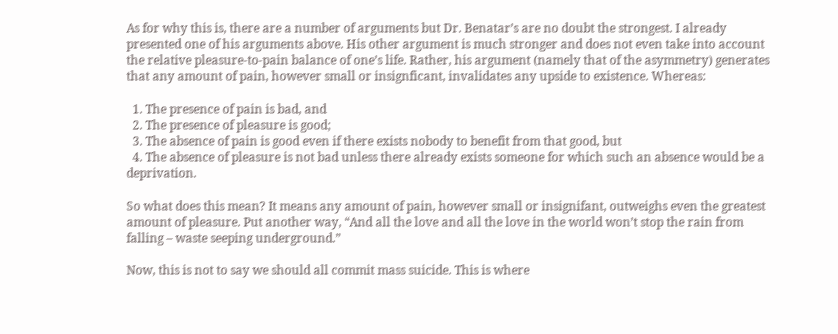As for why this is, there are a number of arguments but Dr. Benatar’s are no doubt the strongest. I already presented one of his arguments above. His other argument is much stronger and does not even take into account the relative pleasure-to-pain balance of one’s life. Rather, his argument (namely that of the asymmetry) generates that any amount of pain, however small or insignficant, invalidates any upside to existence. Whereas:

  1. The presence of pain is bad, and
  2. The presence of pleasure is good;
  3. The absence of pain is good even if there exists nobody to benefit from that good, but
  4. The absence of pleasure is not bad unless there already exists someone for which such an absence would be a deprivation.

So what does this mean? It means any amount of pain, however small or insignifant, outweighs even the greatest amount of pleasure. Put another way, “And all the love and all the love in the world won’t stop the rain from falling – waste seeping underground.”

Now, this is not to say we should all commit mass suicide. This is where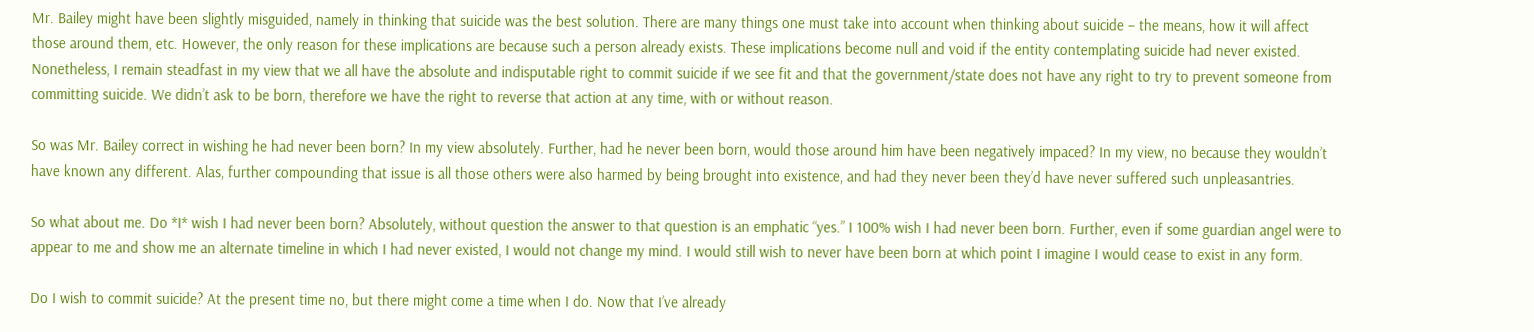Mr. Bailey might have been slightly misguided, namely in thinking that suicide was the best solution. There are many things one must take into account when thinking about suicide – the means, how it will affect those around them, etc. However, the only reason for these implications are because such a person already exists. These implications become null and void if the entity contemplating suicide had never existed. Nonetheless, I remain steadfast in my view that we all have the absolute and indisputable right to commit suicide if we see fit and that the government/state does not have any right to try to prevent someone from committing suicide. We didn’t ask to be born, therefore we have the right to reverse that action at any time, with or without reason.

So was Mr. Bailey correct in wishing he had never been born? In my view absolutely. Further, had he never been born, would those around him have been negatively impaced? In my view, no because they wouldn’t have known any different. Alas, further compounding that issue is all those others were also harmed by being brought into existence, and had they never been they’d have never suffered such unpleasantries.

So what about me. Do *I* wish I had never been born? Absolutely, without question the answer to that question is an emphatic “yes.” I 100% wish I had never been born. Further, even if some guardian angel were to appear to me and show me an alternate timeline in which I had never existed, I would not change my mind. I would still wish to never have been born at which point I imagine I would cease to exist in any form.

Do I wish to commit suicide? At the present time no, but there might come a time when I do. Now that I’ve already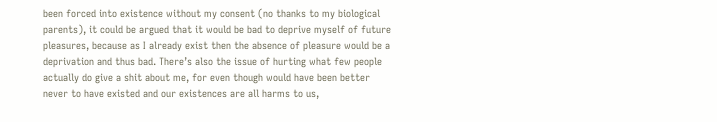been forced into existence without my consent (no thanks to my biological parents), it could be argued that it would be bad to deprive myself of future pleasures, because as I already exist then the absence of pleasure would be a deprivation and thus bad. There’s also the issue of hurting what few people actually do give a shit about me, for even though would have been better never to have existed and our existences are all harms to us,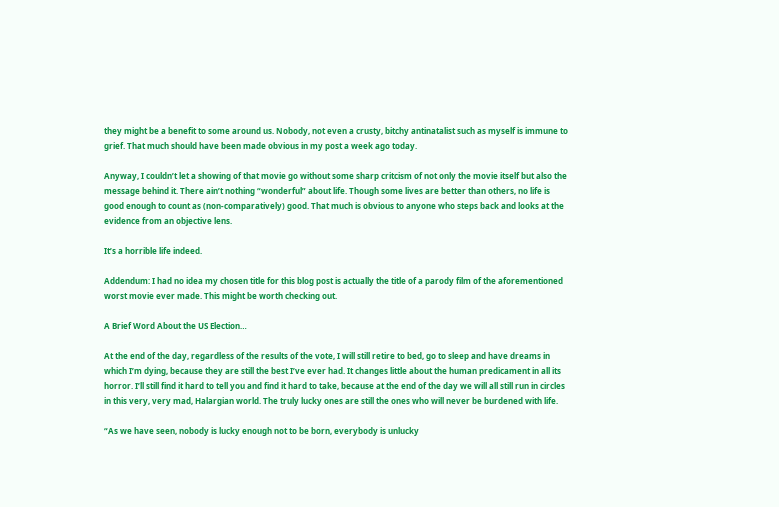they might be a benefit to some around us. Nobody, not even a crusty, bitchy antinatalist such as myself is immune to grief. That much should have been made obvious in my post a week ago today.

Anyway, I couldn’t let a showing of that movie go without some sharp critcism of not only the movie itself but also the message behind it. There ain’t nothing “wonderful” about life. Though some lives are better than others, no life is good enough to count as (non-comparatively) good. That much is obvious to anyone who steps back and looks at the evidence from an objective lens.

It’s a horrible life indeed.

Addendum: I had no idea my chosen title for this blog post is actually the title of a parody film of the aforementioned worst movie ever made. This might be worth checking out.

A Brief Word About the US Election…

At the end of the day, regardless of the results of the vote, I will still retire to bed, go to sleep and have dreams in which I’m dying, because they are still the best I’ve ever had. It changes little about the human predicament in all its horror. I’ll still find it hard to tell you and find it hard to take, because at the end of the day we will all still run in circles in this very, very mad, Halargian world. The truly lucky ones are still the ones who will never be burdened with life.

“As we have seen, nobody is lucky enough not to be born, everybody is unlucky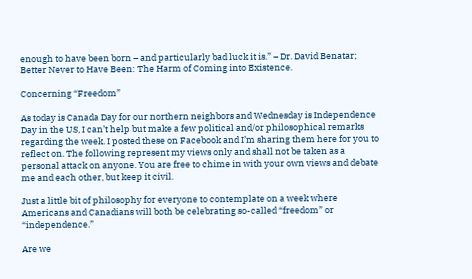enough to have been born – and particularly bad luck it is.” – Dr. David Benatar; Better Never to Have Been: The Harm of Coming into Existence.

Concerning “Freedom”

As today is Canada Day for our northern neighbors and Wednesday is Independence Day in the US, I can’t help but make a few political and/or philosophical remarks regarding the week. I posted these on Facebook and I’m sharing them here for you to reflect on. The following represent my views only and shall not be taken as a personal attack on anyone. You are free to chime in with your own views and debate me and each other, but keep it civil.

Just a little bit of philosophy for everyone to contemplate on a week where Americans and Canadians will both be celebrating so-called “freedom” or “independence.”

Are we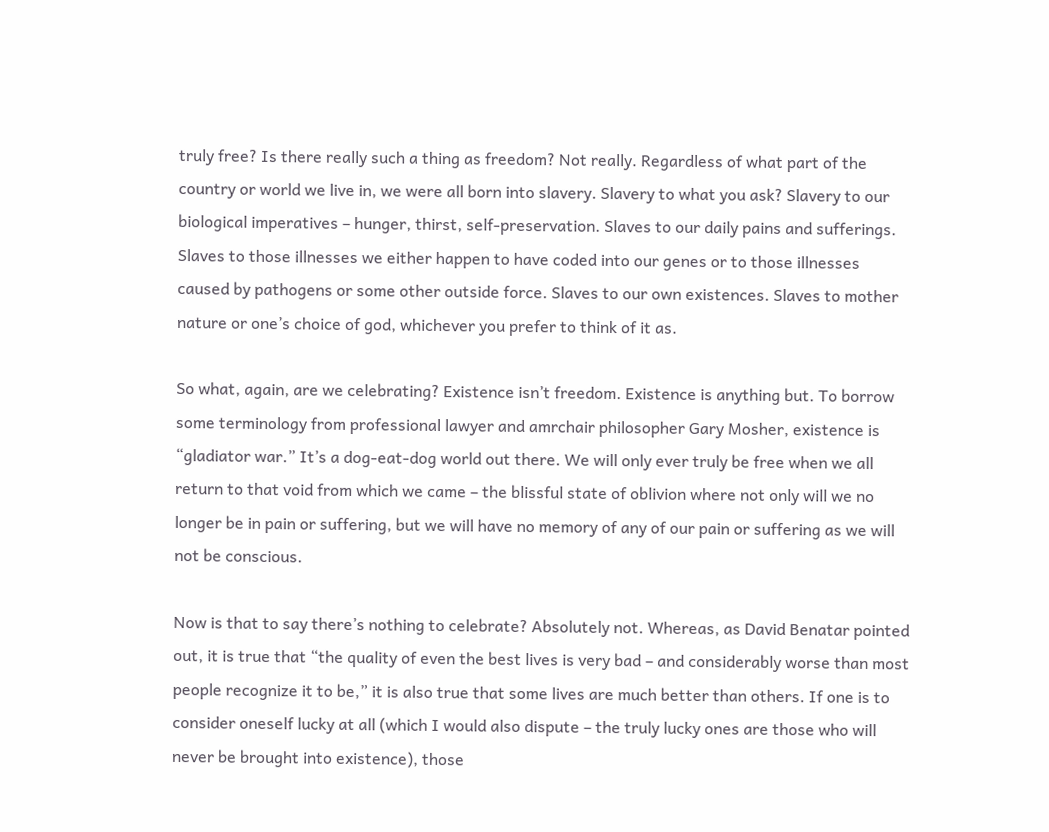truly free? Is there really such a thing as freedom? Not really. Regardless of what part of the country or world we live in, we were all born into slavery. Slavery to what you ask? Slavery to our biological imperatives – hunger, thirst, self-preservation. Slaves to our daily pains and sufferings. Slaves to those illnesses we either happen to have coded into our genes or to those illnesses caused by pathogens or some other outside force. Slaves to our own existences. Slaves to mother nature or one’s choice of god, whichever you prefer to think of it as.

So what, again, are we celebrating? Existence isn’t freedom. Existence is anything but. To borrow some terminology from professional lawyer and amrchair philosopher Gary Mosher, existence is “gladiator war.” It’s a dog-eat-dog world out there. We will only ever truly be free when we all return to that void from which we came – the blissful state of oblivion where not only will we no longer be in pain or suffering, but we will have no memory of any of our pain or suffering as we will not be conscious.

Now is that to say there’s nothing to celebrate? Absolutely not. Whereas, as David Benatar pointed out, it is true that “the quality of even the best lives is very bad – and considerably worse than most people recognize it to be,” it is also true that some lives are much better than others. If one is to consider oneself lucky at all (which I would also dispute – the truly lucky ones are those who will never be brought into existence), those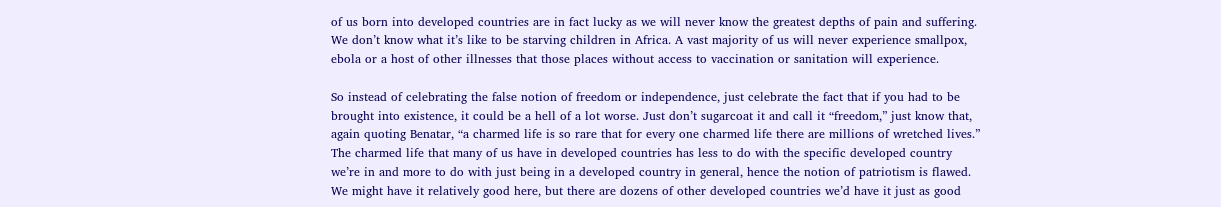of us born into developed countries are in fact lucky as we will never know the greatest depths of pain and suffering. We don’t know what it’s like to be starving children in Africa. A vast majority of us will never experience smallpox, ebola or a host of other illnesses that those places without access to vaccination or sanitation will experience.

So instead of celebrating the false notion of freedom or independence, just celebrate the fact that if you had to be brought into existence, it could be a hell of a lot worse. Just don’t sugarcoat it and call it “freedom,” just know that, again quoting Benatar, “a charmed life is so rare that for every one charmed life there are millions of wretched lives.” The charmed life that many of us have in developed countries has less to do with the specific developed country we’re in and more to do with just being in a developed country in general, hence the notion of patriotism is flawed. We might have it relatively good here, but there are dozens of other developed countries we’d have it just as good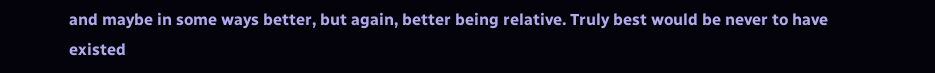and maybe in some ways better, but again, better being relative. Truly best would be never to have existed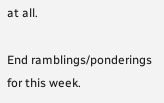at all.

End ramblings/ponderings for this week.